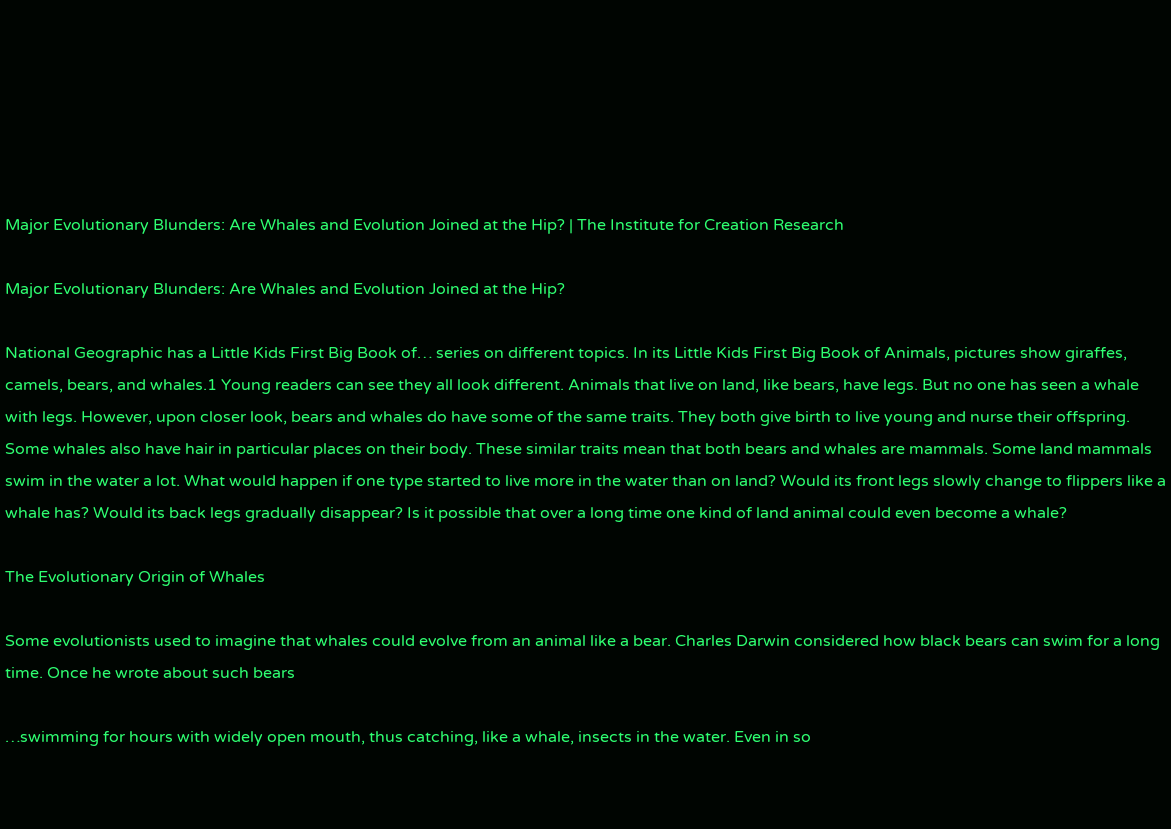Major Evolutionary Blunders: Are Whales and Evolution Joined at the Hip? | The Institute for Creation Research

Major Evolutionary Blunders: Are Whales and Evolution Joined at the Hip?

National Geographic has a Little Kids First Big Book of… series on different topics. In its Little Kids First Big Book of Animals, pictures show giraffes, camels, bears, and whales.1 Young readers can see they all look different. Animals that live on land, like bears, have legs. But no one has seen a whale with legs. However, upon closer look, bears and whales do have some of the same traits. They both give birth to live young and nurse their offspring. Some whales also have hair in particular places on their body. These similar traits mean that both bears and whales are mammals. Some land mammals swim in the water a lot. What would happen if one type started to live more in the water than on land? Would its front legs slowly change to flippers like a whale has? Would its back legs gradually disappear? Is it possible that over a long time one kind of land animal could even become a whale?

The Evolutionary Origin of Whales

Some evolutionists used to imagine that whales could evolve from an animal like a bear. Charles Darwin considered how black bears can swim for a long time. Once he wrote about such bears

…swimming for hours with widely open mouth, thus catching, like a whale, insects in the water. Even in so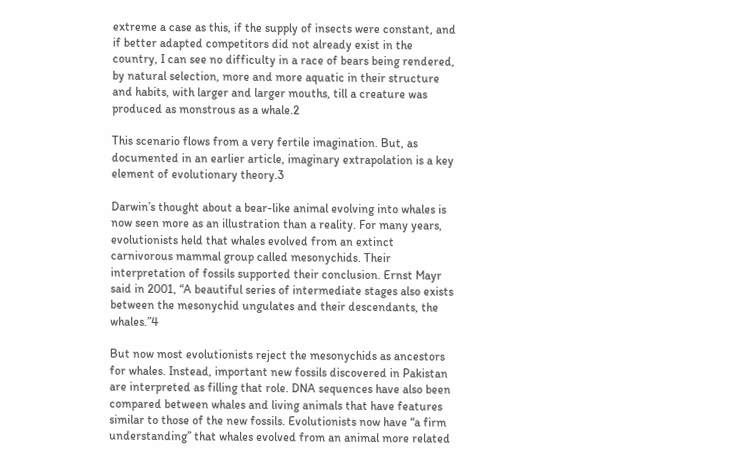extreme a case as this, if the supply of insects were constant, and if better adapted competitors did not already exist in the country, I can see no difficulty in a race of bears being rendered, by natural selection, more and more aquatic in their structure and habits, with larger and larger mouths, till a creature was produced as monstrous as a whale.2

This scenario flows from a very fertile imagination. But, as documented in an earlier article, imaginary extrapolation is a key element of evolutionary theory.3

Darwin’s thought about a bear-like animal evolving into whales is now seen more as an illustration than a reality. For many years, evolutionists held that whales evolved from an extinct carnivorous mammal group called mesonychids. Their interpretation of fossils supported their conclusion. Ernst Mayr said in 2001, “A beautiful series of intermediate stages also exists between the mesonychid ungulates and their descendants, the whales.”4

But now most evolutionists reject the mesonychids as ancestors for whales. Instead, important new fossils discovered in Pakistan are interpreted as filling that role. DNA sequences have also been compared between whales and living animals that have features similar to those of the new fossils. Evolutionists now have “a firm understanding” that whales evolved from an animal more related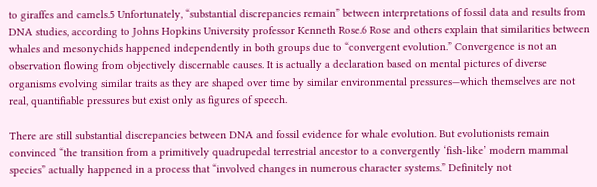to giraffes and camels.5 Unfortunately, “substantial discrepancies remain” between interpretations of fossil data and results from DNA studies, according to Johns Hopkins University professor Kenneth Rose.6 Rose and others explain that similarities between whales and mesonychids happened independently in both groups due to “convergent evolution.” Convergence is not an observation flowing from objectively discernable causes. It is actually a declaration based on mental pictures of diverse organisms evolving similar traits as they are shaped over time by similar environmental pressures—which themselves are not real, quantifiable pressures but exist only as figures of speech.

There are still substantial discrepancies between DNA and fossil evidence for whale evolution. But evolutionists remain convinced “the transition from a primitively quadrupedal terrestrial ancestor to a convergently ‘fish-like’ modern mammal species” actually happened in a process that “involved changes in numerous character systems.” Definitely not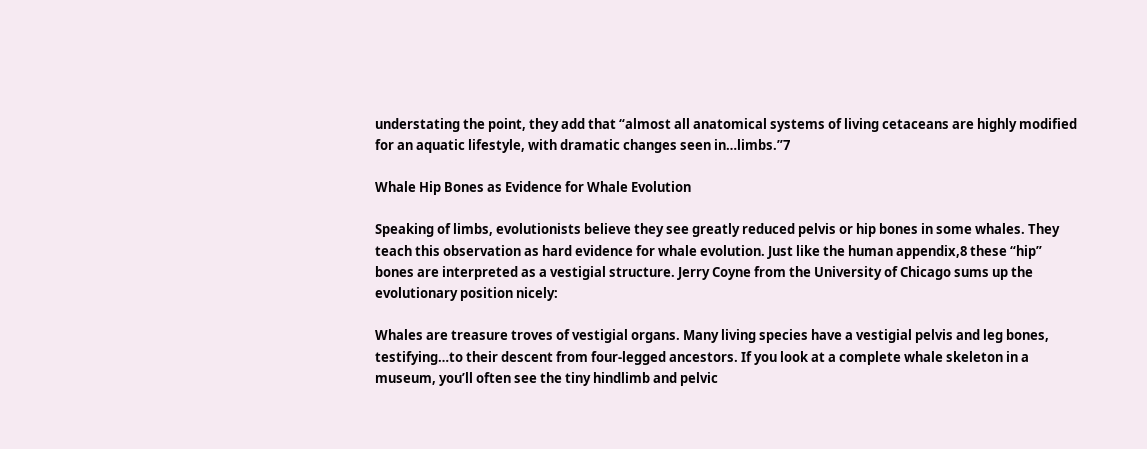understating the point, they add that “almost all anatomical systems of living cetaceans are highly modified for an aquatic lifestyle, with dramatic changes seen in…limbs.”7

Whale Hip Bones as Evidence for Whale Evolution

Speaking of limbs, evolutionists believe they see greatly reduced pelvis or hip bones in some whales. They teach this observation as hard evidence for whale evolution. Just like the human appendix,8 these “hip” bones are interpreted as a vestigial structure. Jerry Coyne from the University of Chicago sums up the evolutionary position nicely:

Whales are treasure troves of vestigial organs. Many living species have a vestigial pelvis and leg bones, testifying…to their descent from four-legged ancestors. If you look at a complete whale skeleton in a museum, you’ll often see the tiny hindlimb and pelvic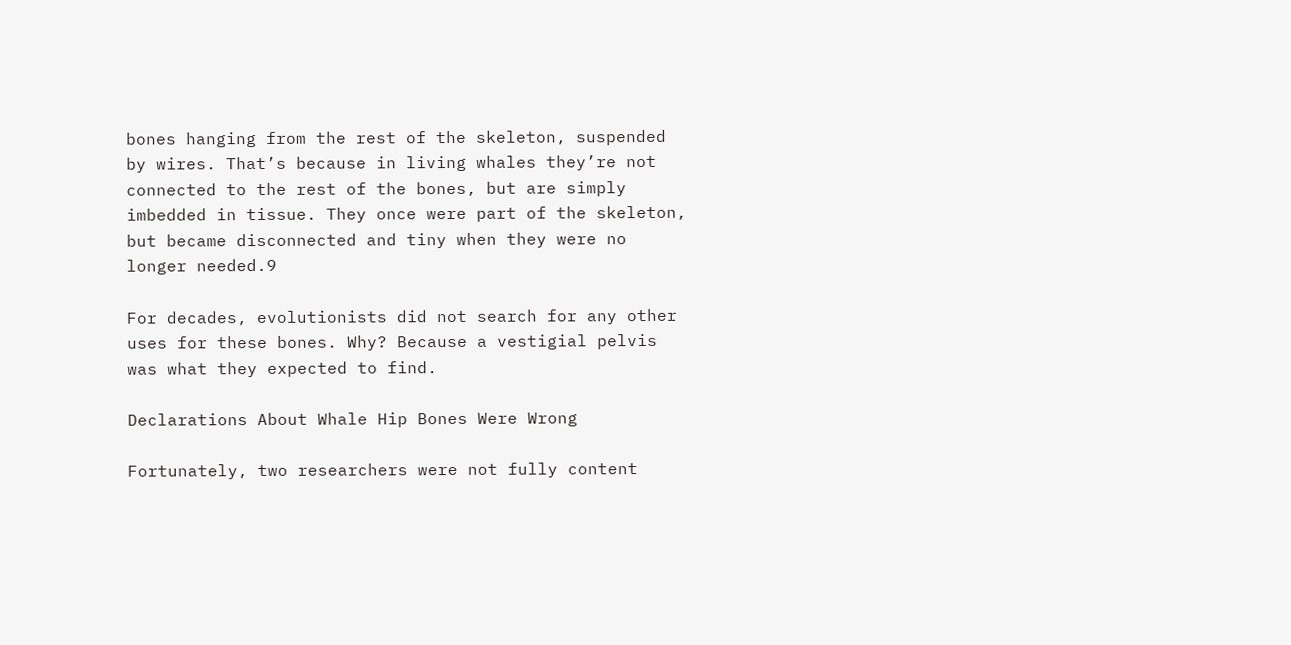bones hanging from the rest of the skeleton, suspended by wires. That’s because in living whales they’re not connected to the rest of the bones, but are simply imbedded in tissue. They once were part of the skeleton, but became disconnected and tiny when they were no longer needed.9

For decades, evolutionists did not search for any other uses for these bones. Why? Because a vestigial pelvis was what they expected to find.

Declarations About Whale Hip Bones Were Wrong

Fortunately, two researchers were not fully content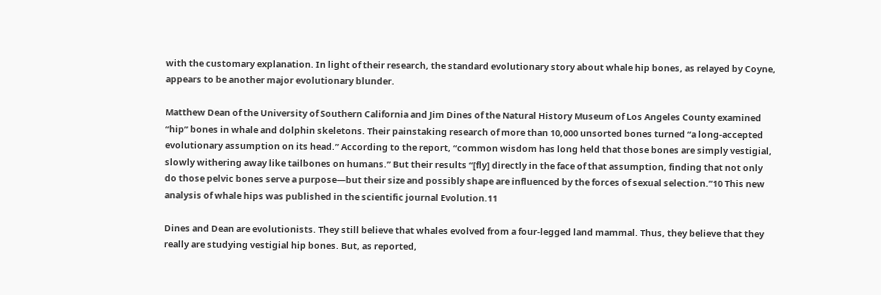with the customary explanation. In light of their research, the standard evolutionary story about whale hip bones, as relayed by Coyne, appears to be another major evolutionary blunder.

Matthew Dean of the University of Southern California and Jim Dines of the Natural History Museum of Los Angeles County examined “hip” bones in whale and dolphin skeletons. Their painstaking research of more than 10,000 unsorted bones turned “a long-accepted evolutionary assumption on its head.” According to the report, “common wisdom has long held that those bones are simply vestigial, slowly withering away like tailbones on humans.” But their results “[fly] directly in the face of that assumption, finding that not only do those pelvic bones serve a purpose—but their size and possibly shape are influenced by the forces of sexual selection.”10 This new analysis of whale hips was published in the scientific journal Evolution.11

Dines and Dean are evolutionists. They still believe that whales evolved from a four-legged land mammal. Thus, they believe that they really are studying vestigial hip bones. But, as reported,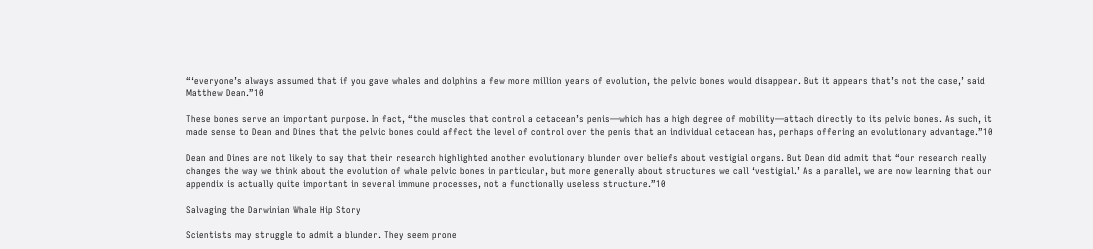“‘everyone’s always assumed that if you gave whales and dolphins a few more million years of evolution, the pelvic bones would disappear. But it appears that’s not the case,’ said Matthew Dean.”10

These bones serve an important purpose. In fact, “the muscles that control a cetacean’s penis—which has a high degree of mobility—attach directly to its pelvic bones. As such, it made sense to Dean and Dines that the pelvic bones could affect the level of control over the penis that an individual cetacean has, perhaps offering an evolutionary advantage.”10

Dean and Dines are not likely to say that their research highlighted another evolutionary blunder over beliefs about vestigial organs. But Dean did admit that “our research really changes the way we think about the evolution of whale pelvic bones in particular, but more generally about structures we call ‘vestigial.’ As a parallel, we are now learning that our appendix is actually quite important in several immune processes, not a functionally useless structure.”10

Salvaging the Darwinian Whale Hip Story

Scientists may struggle to admit a blunder. They seem prone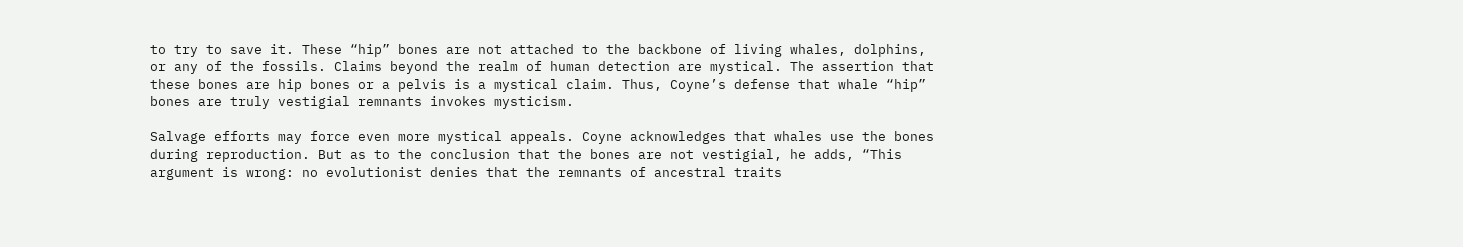to try to save it. These “hip” bones are not attached to the backbone of living whales, dolphins, or any of the fossils. Claims beyond the realm of human detection are mystical. The assertion that these bones are hip bones or a pelvis is a mystical claim. Thus, Coyne’s defense that whale “hip” bones are truly vestigial remnants invokes mysticism.

Salvage efforts may force even more mystical appeals. Coyne acknowledges that whales use the bones during reproduction. But as to the conclusion that the bones are not vestigial, he adds, “This argument is wrong: no evolutionist denies that the remnants of ancestral traits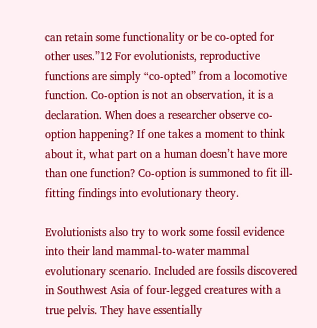can retain some functionality or be co-opted for other uses.”12 For evolutionists, reproductive functions are simply “co-opted” from a locomotive function. Co-option is not an observation, it is a declaration. When does a researcher observe co-option happening? If one takes a moment to think about it, what part on a human doesn’t have more than one function? Co-option is summoned to fit ill-fitting findings into evolutionary theory.

Evolutionists also try to work some fossil evidence into their land mammal-to-water mammal evolutionary scenario. Included are fossils discovered in Southwest Asia of four-legged creatures with a true pelvis. They have essentially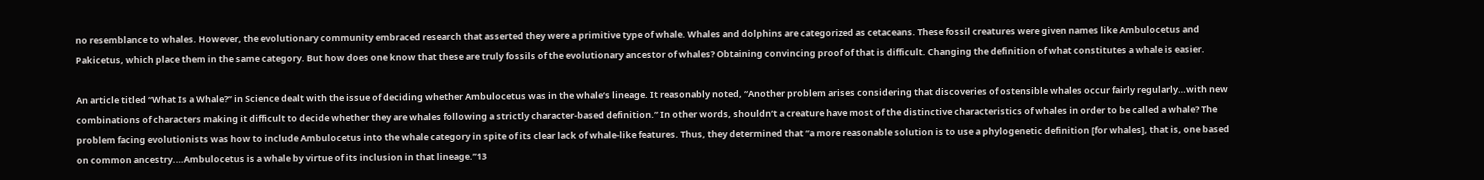no resemblance to whales. However, the evolutionary community embraced research that asserted they were a primitive type of whale. Whales and dolphins are categorized as cetaceans. These fossil creatures were given names like Ambulocetus and Pakicetus, which place them in the same category. But how does one know that these are truly fossils of the evolutionary ancestor of whales? Obtaining convincing proof of that is difficult. Changing the definition of what constitutes a whale is easier.

An article titled “What Is a Whale?” in Science dealt with the issue of deciding whether Ambulocetus was in the whale’s lineage. It reasonably noted, “Another problem arises considering that discoveries of ostensible whales occur fairly regularly…with new combinations of characters making it difficult to decide whether they are whales following a strictly character-based definition.” In other words, shouldn’t a creature have most of the distinctive characteristics of whales in order to be called a whale? The problem facing evolutionists was how to include Ambulocetus into the whale category in spite of its clear lack of whale-like features. Thus, they determined that “a more reasonable solution is to use a phylogenetic definition [for whales], that is, one based on common ancestry.…Ambulocetus is a whale by virtue of its inclusion in that lineage.”13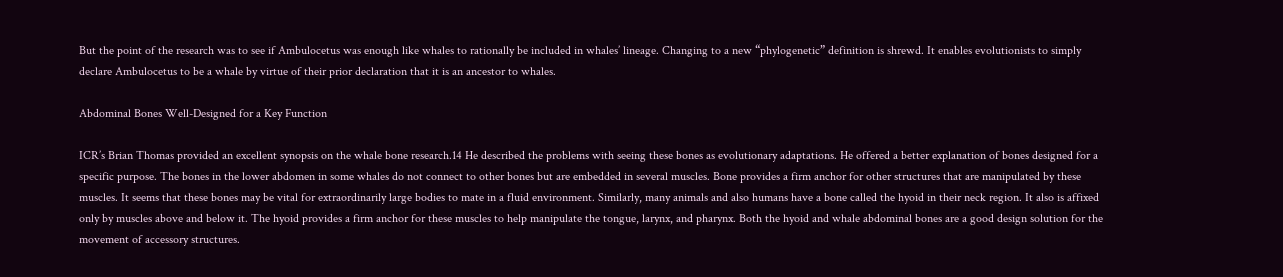But the point of the research was to see if Ambulocetus was enough like whales to rationally be included in whales’ lineage. Changing to a new “phylogenetic” definition is shrewd. It enables evolutionists to simply declare Ambulocetus to be a whale by virtue of their prior declaration that it is an ancestor to whales.

Abdominal Bones Well-Designed for a Key Function

ICR’s Brian Thomas provided an excellent synopsis on the whale bone research.14 He described the problems with seeing these bones as evolutionary adaptations. He offered a better explanation of bones designed for a specific purpose. The bones in the lower abdomen in some whales do not connect to other bones but are embedded in several muscles. Bone provides a firm anchor for other structures that are manipulated by these muscles. It seems that these bones may be vital for extraordinarily large bodies to mate in a fluid environment. Similarly, many animals and also humans have a bone called the hyoid in their neck region. It also is affixed only by muscles above and below it. The hyoid provides a firm anchor for these muscles to help manipulate the tongue, larynx, and pharynx. Both the hyoid and whale abdominal bones are a good design solution for the movement of accessory structures.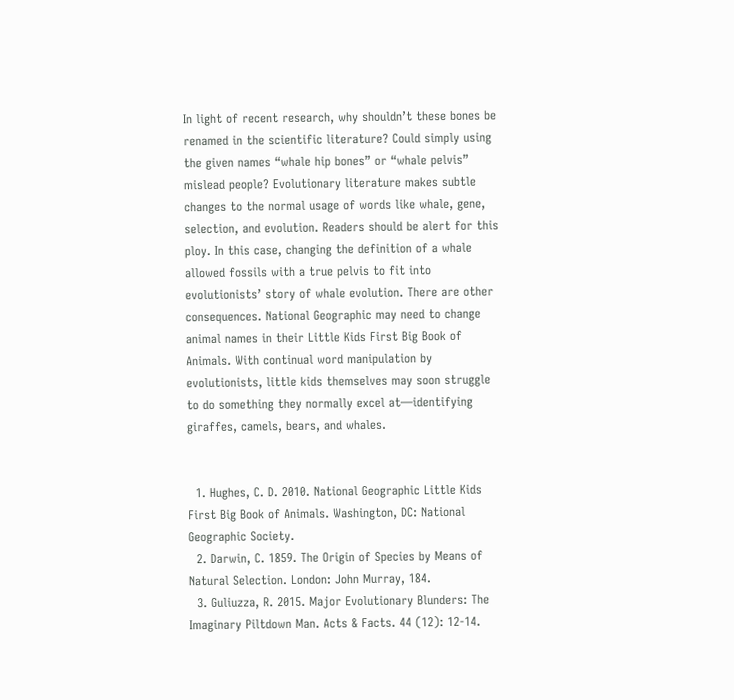In light of recent research, why shouldn’t these bones be renamed in the scientific literature? Could simply using the given names “whale hip bones” or “whale pelvis” mislead people? Evolutionary literature makes subtle changes to the normal usage of words like whale, gene, selection, and evolution. Readers should be alert for this ploy. In this case, changing the definition of a whale allowed fossils with a true pelvis to fit into evolutionists’ story of whale evolution. There are other consequences. National Geographic may need to change animal names in their Little Kids First Big Book of Animals. With continual word manipulation by evolutionists, little kids themselves may soon struggle to do something they normally excel at—identifying giraffes, camels, bears, and whales.


  1. Hughes, C. D. 2010. National Geographic Little Kids First Big Book of Animals. Washington, DC: National Geographic Society.
  2. Darwin, C. 1859. The Origin of Species by Means of Natural Selection. London: John Murray, 184.
  3. Guliuzza, R. 2015. Major Evolutionary Blunders: The Imaginary Piltdown Man. Acts & Facts. 44 (12): 12-14.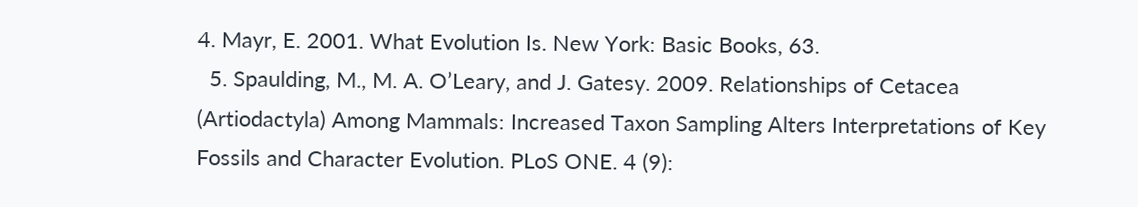4. Mayr, E. 2001. What Evolution Is. New York: Basic Books, 63.
  5. Spaulding, M., M. A. O’Leary, and J. Gatesy. 2009. Relationships of Cetacea (Artiodactyla) Among Mammals: Increased Taxon Sampling Alters Interpretations of Key Fossils and Character Evolution. PLoS ONE. 4 (9):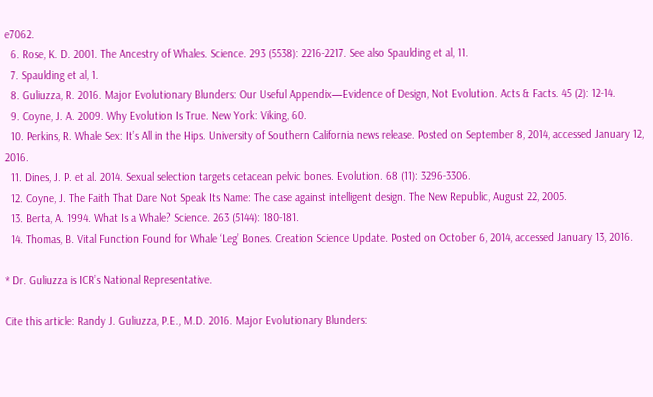e7062.
  6. Rose, K. D. 2001. The Ancestry of Whales. Science. 293 (5538): 2216-2217. See also Spaulding et al, 11.
  7. Spaulding et al, 1.
  8. Guliuzza, R. 2016. Major Evolutionary Blunders: Our Useful Appendix—Evidence of Design, Not Evolution. Acts & Facts. 45 (2): 12-14.
  9. Coyne, J. A. 2009. Why Evolution Is True. New York: Viking, 60.
  10. Perkins, R. Whale Sex: It’s All in the Hips. University of Southern California news release. Posted on September 8, 2014, accessed January 12, 2016.
  11. Dines, J. P. et al. 2014. Sexual selection targets cetacean pelvic bones. Evolution. 68 (11): 3296-3306.
  12. Coyne, J. The Faith That Dare Not Speak Its Name: The case against intelligent design. The New Republic, August 22, 2005.
  13. Berta, A. 1994. What Is a Whale? Science. 263 (5144): 180-181.
  14. Thomas, B. Vital Function Found for Whale ‘Leg’ Bones. Creation Science Update. Posted on October 6, 2014, accessed January 13, 2016.

* Dr. Guliuzza is ICR’s National Representative.

Cite this article: Randy J. Guliuzza, P.E., M.D. 2016. Major Evolutionary Blunders: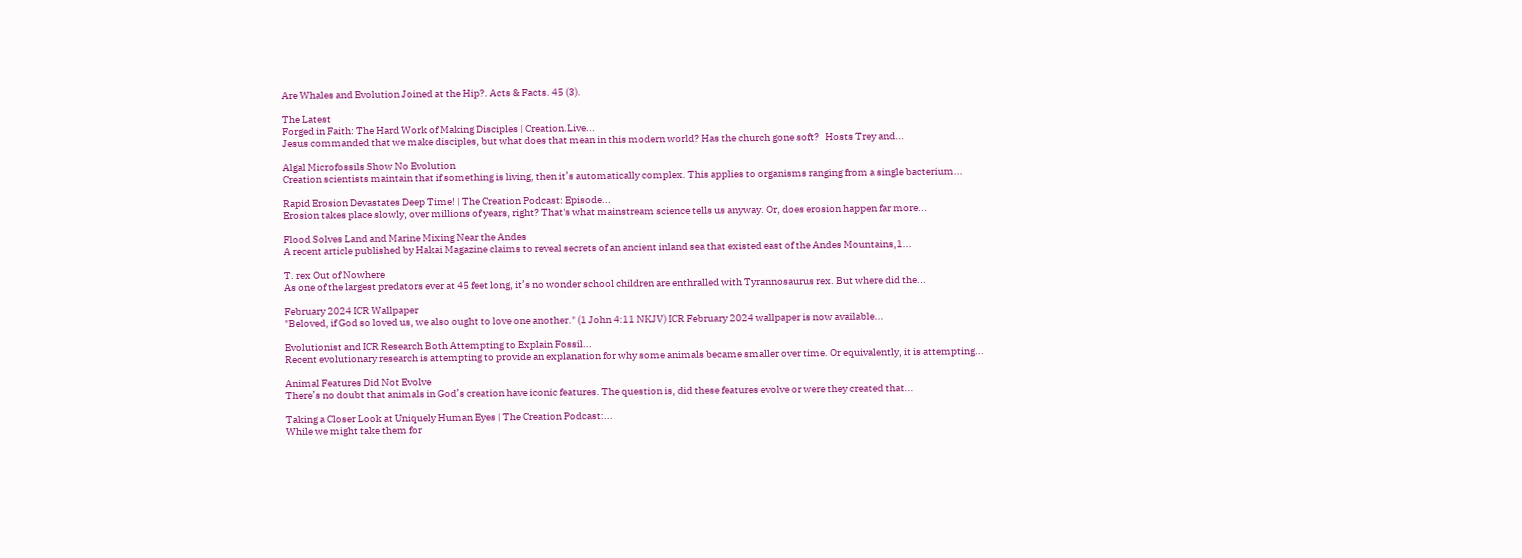Are Whales and Evolution Joined at the Hip?. Acts & Facts. 45 (3).

The Latest
Forged in Faith: The Hard Work of Making Disciples | Creation.Live...
Jesus commanded that we make disciples, but what does that mean in this modern world? Has the church gone soft?   Hosts Trey and...

Algal Microfossils Show No Evolution
Creation scientists maintain that if something is living, then it’s automatically complex. This applies to organisms ranging from a single bacterium...

Rapid Erosion Devastates Deep Time! | The Creation Podcast: Episode...
Erosion takes place slowly, over millions of years, right? That's what mainstream science tells us anyway. Or, does erosion happen far more...

Flood Solves Land and Marine Mixing Near the Andes
A recent article published by Hakai Magazine claims to reveal secrets of an ancient inland sea that existed east of the Andes Mountains,1...

T. rex Out of Nowhere
As one of the largest predators ever at 45 feet long, it’s no wonder school children are enthralled with Tyrannosaurus rex. But where did the...

February 2024 ICR Wallpaper
"Beloved, if God so loved us, we also ought to love one another." (1 John 4:11 NKJV) ICR February 2024 wallpaper is now available...

Evolutionist and ICR Research Both Attempting to Explain Fossil...
Recent evolutionary research is attempting to provide an explanation for why some animals became smaller over time. Or equivalently, it is attempting...

Animal Features Did Not Evolve
There’s no doubt that animals in God’s creation have iconic features. The question is, did these features evolve or were they created that...

Taking a Closer Look at Uniquely Human Eyes | The Creation Podcast:...
While we might take them for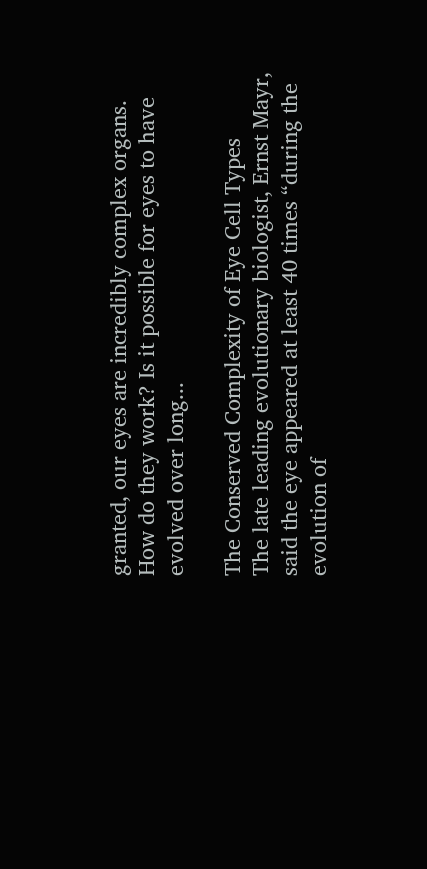granted, our eyes are incredibly complex organs. How do they work? Is it possible for eyes to have evolved over long...

The Conserved Complexity of Eye Cell Types
The late leading evolutionary biologist, Ernst Mayr, said the eye appeared at least 40 times “during the evolution of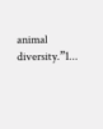animal diversity.”1...